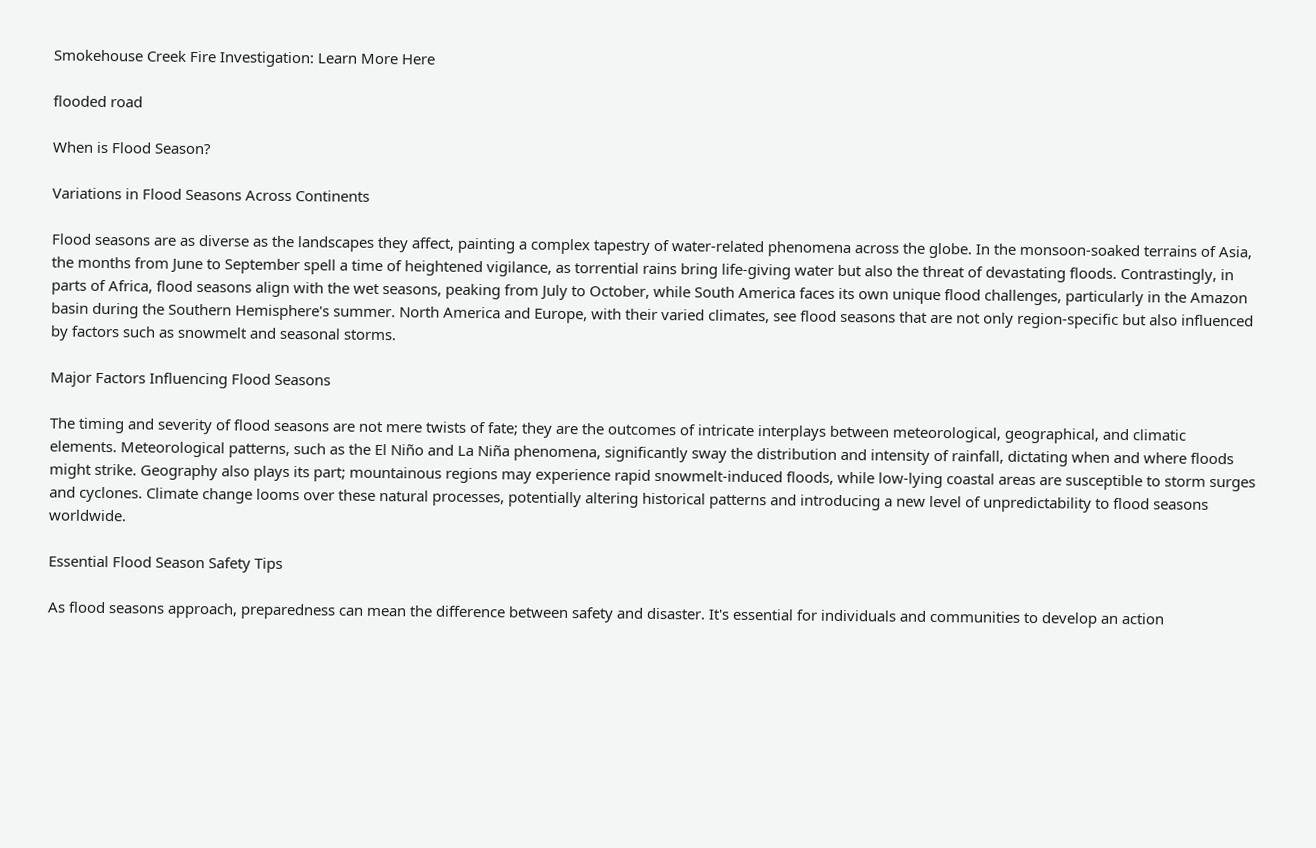Smokehouse Creek Fire Investigation: Learn More Here

flooded road

When is Flood Season?

Variations in Flood Seasons Across Continents

Flood seasons are as diverse as the landscapes they affect, painting a complex tapestry of water-related phenomena across the globe. In the monsoon-soaked terrains of Asia, the months from June to September spell a time of heightened vigilance, as torrential rains bring life-giving water but also the threat of devastating floods. Contrastingly, in parts of Africa, flood seasons align with the wet seasons, peaking from July to October, while South America faces its own unique flood challenges, particularly in the Amazon basin during the Southern Hemisphere's summer. North America and Europe, with their varied climates, see flood seasons that are not only region-specific but also influenced by factors such as snowmelt and seasonal storms.

Major Factors Influencing Flood Seasons

The timing and severity of flood seasons are not mere twists of fate; they are the outcomes of intricate interplays between meteorological, geographical, and climatic elements. Meteorological patterns, such as the El Niño and La Niña phenomena, significantly sway the distribution and intensity of rainfall, dictating when and where floods might strike. Geography also plays its part; mountainous regions may experience rapid snowmelt-induced floods, while low-lying coastal areas are susceptible to storm surges and cyclones. Climate change looms over these natural processes, potentially altering historical patterns and introducing a new level of unpredictability to flood seasons worldwide.

Essential Flood Season Safety Tips

As flood seasons approach, preparedness can mean the difference between safety and disaster. It's essential for individuals and communities to develop an action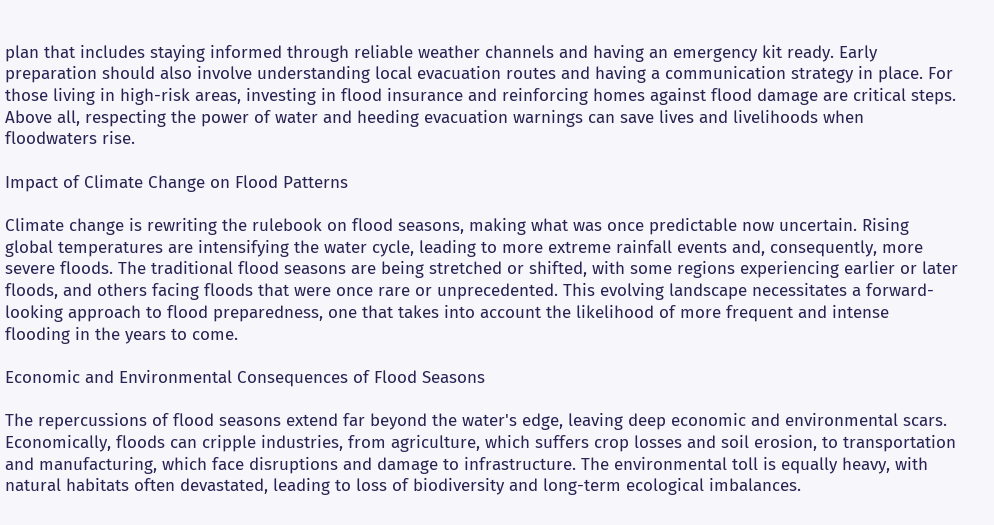plan that includes staying informed through reliable weather channels and having an emergency kit ready. Early preparation should also involve understanding local evacuation routes and having a communication strategy in place. For those living in high-risk areas, investing in flood insurance and reinforcing homes against flood damage are critical steps. Above all, respecting the power of water and heeding evacuation warnings can save lives and livelihoods when floodwaters rise.

Impact of Climate Change on Flood Patterns

Climate change is rewriting the rulebook on flood seasons, making what was once predictable now uncertain. Rising global temperatures are intensifying the water cycle, leading to more extreme rainfall events and, consequently, more severe floods. The traditional flood seasons are being stretched or shifted, with some regions experiencing earlier or later floods, and others facing floods that were once rare or unprecedented. This evolving landscape necessitates a forward-looking approach to flood preparedness, one that takes into account the likelihood of more frequent and intense flooding in the years to come.

Economic and Environmental Consequences of Flood Seasons

The repercussions of flood seasons extend far beyond the water's edge, leaving deep economic and environmental scars. Economically, floods can cripple industries, from agriculture, which suffers crop losses and soil erosion, to transportation and manufacturing, which face disruptions and damage to infrastructure. The environmental toll is equally heavy, with natural habitats often devastated, leading to loss of biodiversity and long-term ecological imbalances.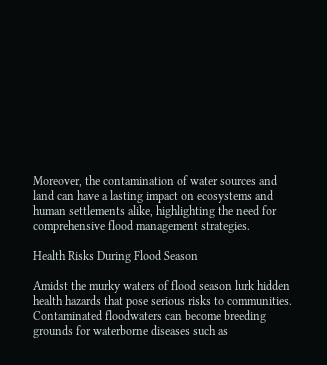Moreover, the contamination of water sources and land can have a lasting impact on ecosystems and human settlements alike, highlighting the need for comprehensive flood management strategies.

Health Risks During Flood Season

Amidst the murky waters of flood season lurk hidden health hazards that pose serious risks to communities. Contaminated floodwaters can become breeding grounds for waterborne diseases such as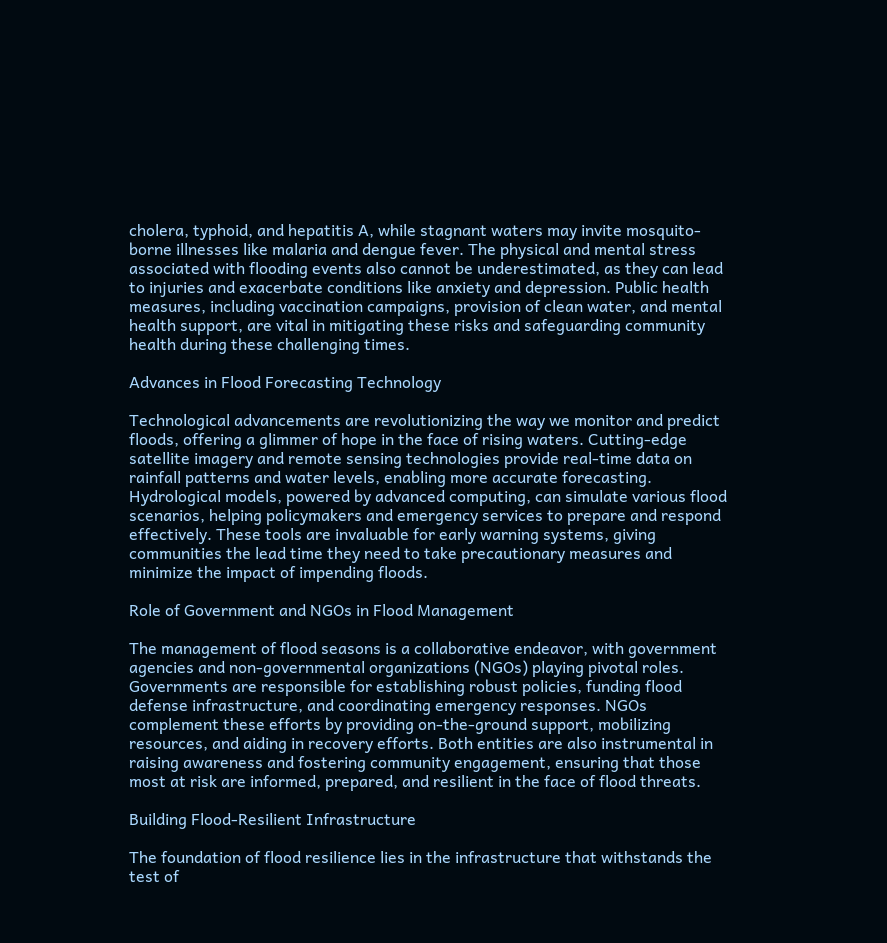cholera, typhoid, and hepatitis A, while stagnant waters may invite mosquito-borne illnesses like malaria and dengue fever. The physical and mental stress associated with flooding events also cannot be underestimated, as they can lead to injuries and exacerbate conditions like anxiety and depression. Public health measures, including vaccination campaigns, provision of clean water, and mental health support, are vital in mitigating these risks and safeguarding community health during these challenging times.

Advances in Flood Forecasting Technology

Technological advancements are revolutionizing the way we monitor and predict floods, offering a glimmer of hope in the face of rising waters. Cutting-edge satellite imagery and remote sensing technologies provide real-time data on rainfall patterns and water levels, enabling more accurate forecasting. Hydrological models, powered by advanced computing, can simulate various flood scenarios, helping policymakers and emergency services to prepare and respond effectively. These tools are invaluable for early warning systems, giving communities the lead time they need to take precautionary measures and minimize the impact of impending floods.

Role of Government and NGOs in Flood Management

The management of flood seasons is a collaborative endeavor, with government agencies and non-governmental organizations (NGOs) playing pivotal roles. Governments are responsible for establishing robust policies, funding flood defense infrastructure, and coordinating emergency responses. NGOs complement these efforts by providing on-the-ground support, mobilizing resources, and aiding in recovery efforts. Both entities are also instrumental in raising awareness and fostering community engagement, ensuring that those most at risk are informed, prepared, and resilient in the face of flood threats.

Building Flood-Resilient Infrastructure

The foundation of flood resilience lies in the infrastructure that withstands the test of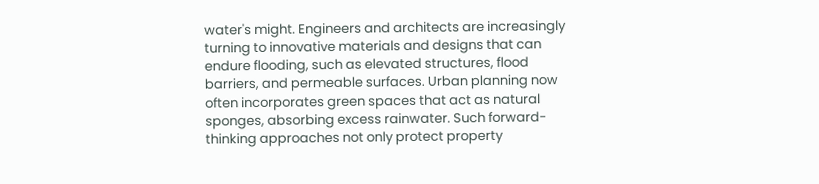water's might. Engineers and architects are increasingly turning to innovative materials and designs that can endure flooding, such as elevated structures, flood barriers, and permeable surfaces. Urban planning now often incorporates green spaces that act as natural sponges, absorbing excess rainwater. Such forward-thinking approaches not only protect property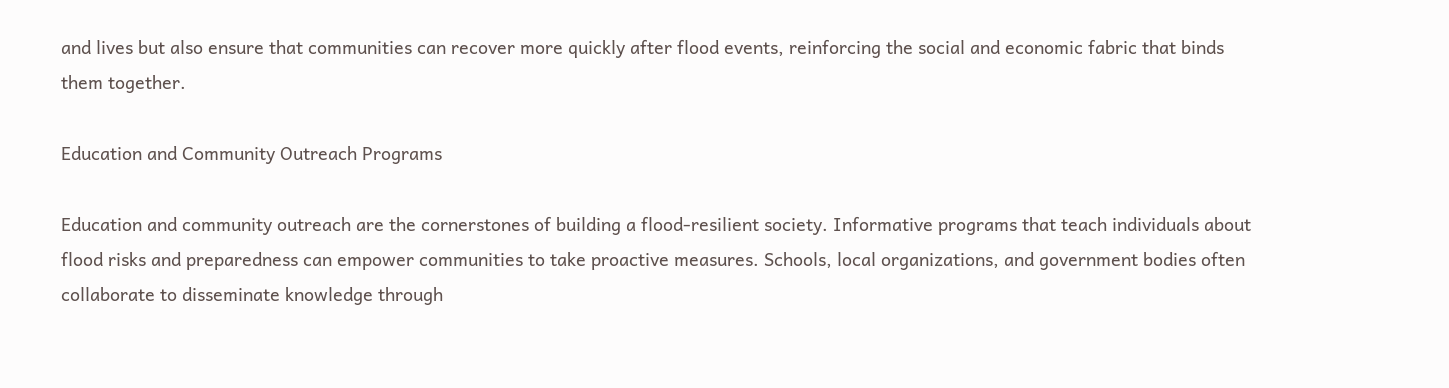and lives but also ensure that communities can recover more quickly after flood events, reinforcing the social and economic fabric that binds them together.

Education and Community Outreach Programs

Education and community outreach are the cornerstones of building a flood-resilient society. Informative programs that teach individuals about flood risks and preparedness can empower communities to take proactive measures. Schools, local organizations, and government bodies often collaborate to disseminate knowledge through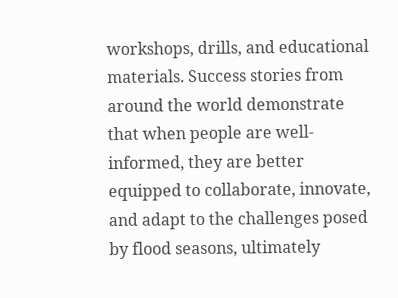workshops, drills, and educational materials. Success stories from around the world demonstrate that when people are well-informed, they are better equipped to collaborate, innovate, and adapt to the challenges posed by flood seasons, ultimately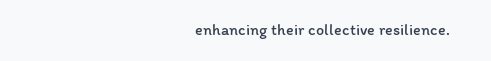enhancing their collective resilience.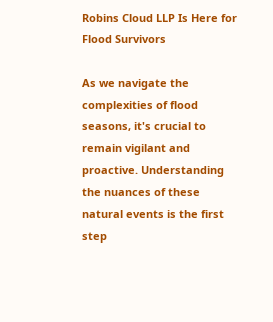Robins Cloud LLP Is Here for Flood Survivors

As we navigate the complexities of flood seasons, it's crucial to remain vigilant and proactive. Understanding the nuances of these natural events is the first step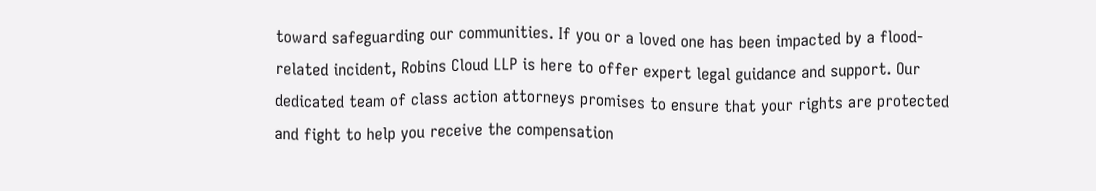toward safeguarding our communities. If you or a loved one has been impacted by a flood-related incident, Robins Cloud LLP is here to offer expert legal guidance and support. Our dedicated team of class action attorneys promises to ensure that your rights are protected and fight to help you receive the compensation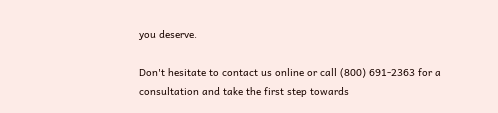you deserve.

Don't hesitate to contact us online or call (800) 691-2363 for a consultation and take the first step towards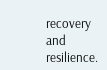recovery and resilience.